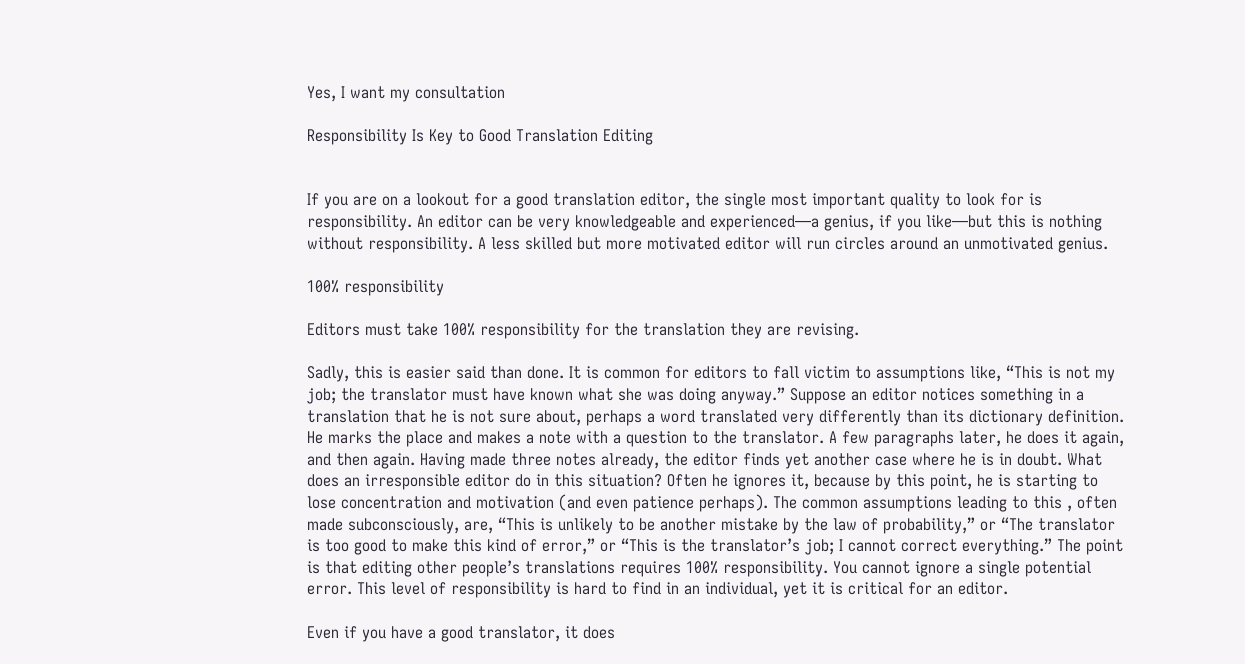Yes, I want my consultation

Responsibility Is Key to Good Translation Editing


If you are on a lookout for a good translation editor, the single most important quality to look for is responsibility. An editor can be very knowledgeable and experienced—a genius, if you like—but this is nothing without responsibility. A less skilled but more motivated editor will run circles around an unmotivated genius.

100% responsibility

Editors must take 100% responsibility for the translation they are revising.

Sadly, this is easier said than done. It is common for editors to fall victim to assumptions like, “This is not my job; the translator must have known what she was doing anyway.” Suppose an editor notices something in a translation that he is not sure about, perhaps a word translated very differently than its dictionary definition. He marks the place and makes a note with a question to the translator. A few paragraphs later, he does it again, and then again. Having made three notes already, the editor finds yet another case where he is in doubt. What does an irresponsible editor do in this situation? Often he ignores it, because by this point, he is starting to lose concentration and motivation (and even patience perhaps). The common assumptions leading to this , often made subconsciously, are, “This is unlikely to be another mistake by the law of probability,” or “The translator is too good to make this kind of error,” or “This is the translator’s job; I cannot correct everything.” The point is that editing other people’s translations requires 100% responsibility. You cannot ignore a single potential error. This level of responsibility is hard to find in an individual, yet it is critical for an editor.

Even if you have a good translator, it does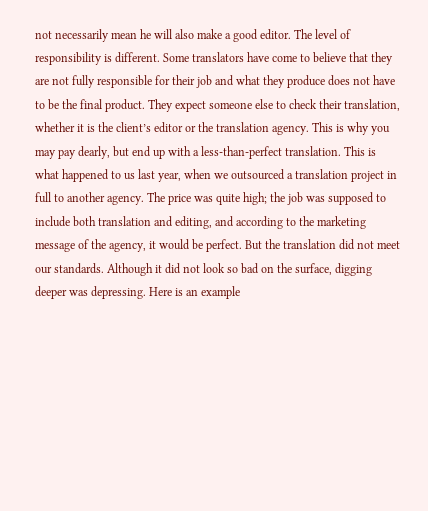not necessarily mean he will also make a good editor. The level of responsibility is different. Some translators have come to believe that they are not fully responsible for their job and what they produce does not have to be the final product. They expect someone else to check their translation, whether it is the client’s editor or the translation agency. This is why you may pay dearly, but end up with a less-than-perfect translation. This is what happened to us last year, when we outsourced a translation project in full to another agency. The price was quite high; the job was supposed to include both translation and editing, and according to the marketing message of the agency, it would be perfect. But the translation did not meet our standards. Although it did not look so bad on the surface, digging deeper was depressing. Here is an example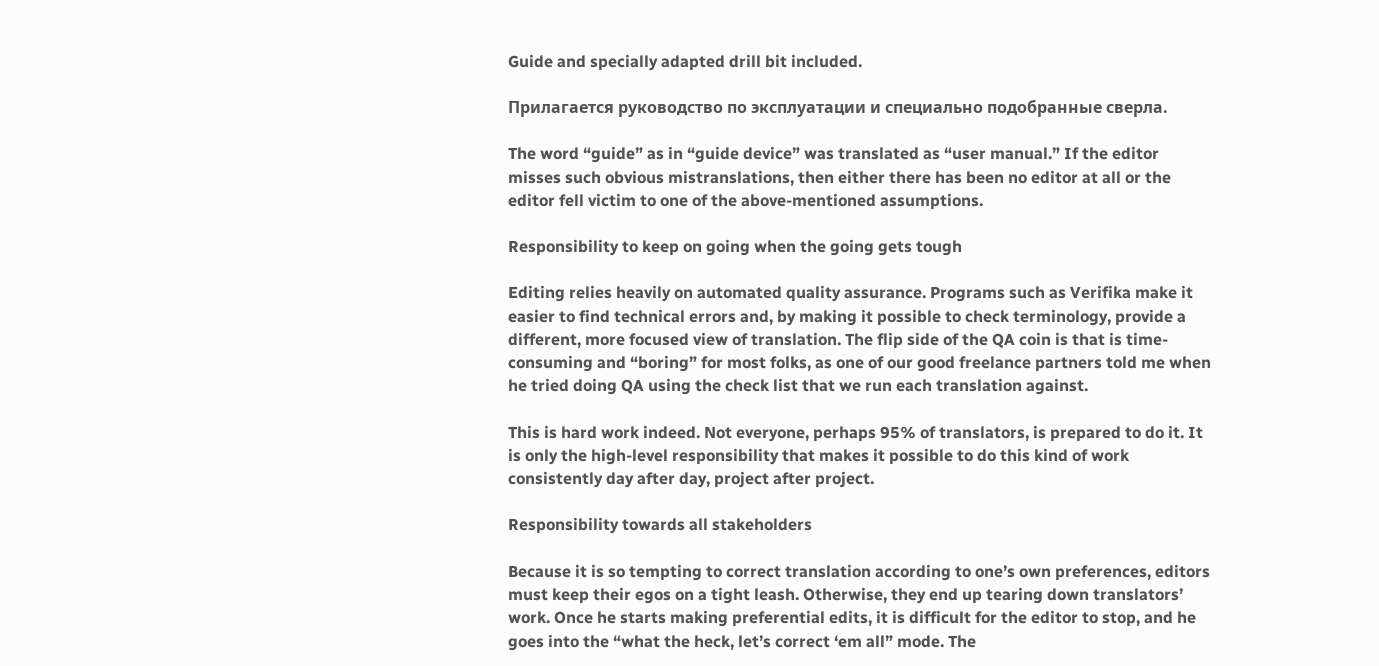Guide and specially adapted drill bit included.

Прилагается руководство по эксплуатации и специально подобранные сверла.

The word “guide” as in “guide device” was translated as “user manual.” If the editor misses such obvious mistranslations, then either there has been no editor at all or the editor fell victim to one of the above-mentioned assumptions.

Responsibility to keep on going when the going gets tough

Editing relies heavily on automated quality assurance. Programs such as Verifika make it easier to find technical errors and, by making it possible to check terminology, provide a different, more focused view of translation. The flip side of the QA coin is that is time-consuming and “boring” for most folks, as one of our good freelance partners told me when he tried doing QA using the check list that we run each translation against.

This is hard work indeed. Not everyone, perhaps 95% of translators, is prepared to do it. It is only the high-level responsibility that makes it possible to do this kind of work consistently day after day, project after project.

Responsibility towards all stakeholders

Because it is so tempting to correct translation according to one’s own preferences, editors must keep their egos on a tight leash. Otherwise, they end up tearing down translators’ work. Once he starts making preferential edits, it is difficult for the editor to stop, and he goes into the “what the heck, let’s correct ‘em all” mode. The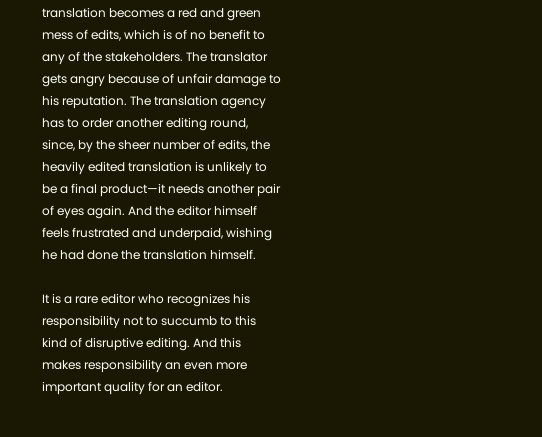translation becomes a red and green mess of edits, which is of no benefit to any of the stakeholders. The translator gets angry because of unfair damage to his reputation. The translation agency has to order another editing round, since, by the sheer number of edits, the heavily edited translation is unlikely to be a final product—it needs another pair of eyes again. And the editor himself feels frustrated and underpaid, wishing he had done the translation himself.

It is a rare editor who recognizes his responsibility not to succumb to this kind of disruptive editing. And this makes responsibility an even more important quality for an editor.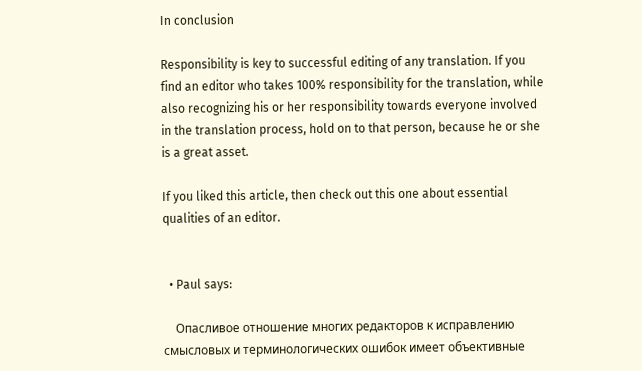In conclusion

Responsibility is key to successful editing of any translation. If you find an editor who takes 100% responsibility for the translation, while also recognizing his or her responsibility towards everyone involved in the translation process, hold on to that person, because he or she is a great asset.

If you liked this article, then check out this one about essential qualities of an editor.


  • Paul says:

    Опасливое отношение многих редакторов к исправлению смысловых и терминологических ошибок имеет объективные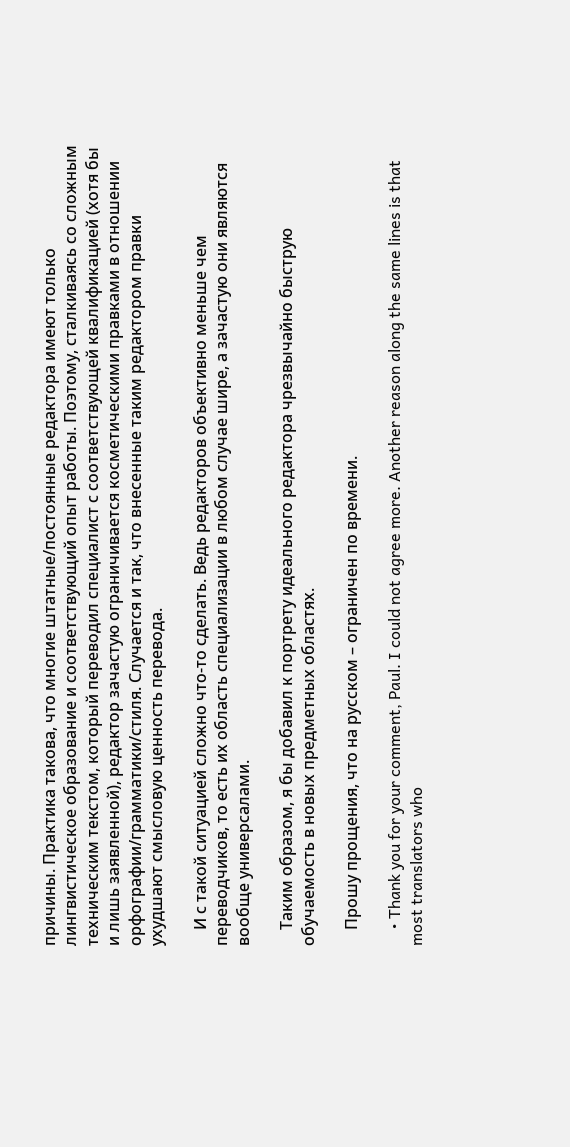причины. Практика такова, что многие штатные/постоянные редактора имеют только лингвистическое образование и соответствующий опыт работы. Поэтому, сталкиваясь со сложным техническим текстом, который переводил специалист с соответствующей квалификацией (хотя бы и лишь заявленной), редактор зачастую ограничивается косметическими правками в отношении орфографии/грамматики/стиля. Случается и так, что внесенные таким редактором правки ухудшают смысловую ценность перевода.

    И с такой ситуацией сложно что-то сделать. Ведь редакторов объективно меньше чем переводчиков, то есть их область специализации в любом случае шире, а зачастую они являются вообще универсалами.

    Таким образом, я бы добавил к портрету идеального редактора чрезвычайно быструю обучаемость в новых предметных областях.

    Прошу прощения, что на русском – ограничен по времени.

    • Thank you for your comment, Paul. I could not agree more. Another reason along the same lines is that most translators who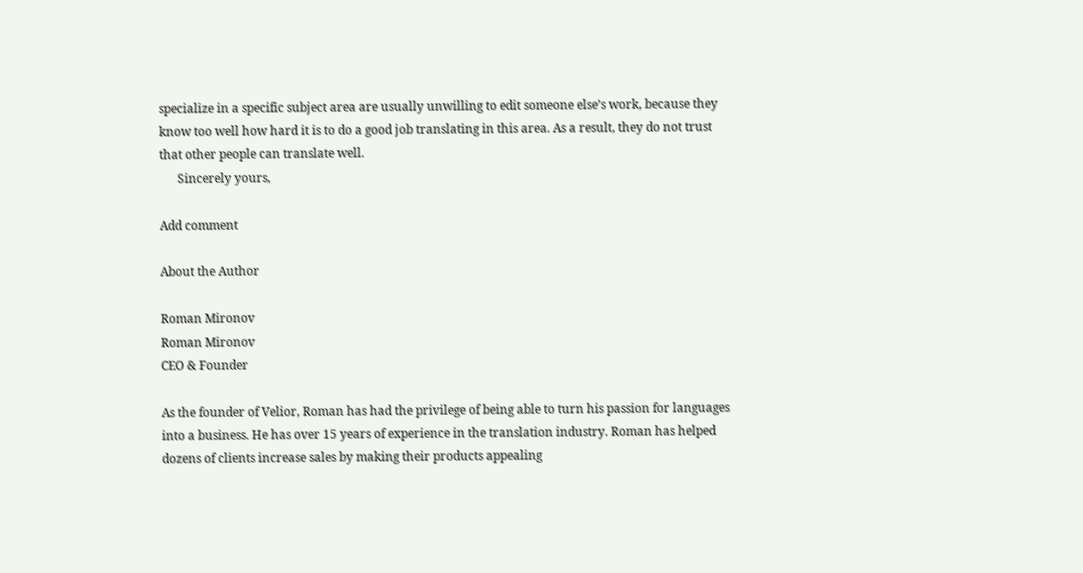specialize in a specific subject area are usually unwilling to edit someone else’s work, because they know too well how hard it is to do a good job translating in this area. As a result, they do not trust that other people can translate well.
      Sincerely yours,

Add comment

About the Author

Roman Mironov
Roman Mironov
CEO & Founder

As the founder of Velior, Roman has had the privilege of being able to turn his passion for languages into a business. He has over 15 years of experience in the translation industry. Roman has helped dozens of clients increase sales by making their products appealing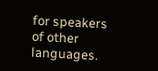for speakers of other languages.